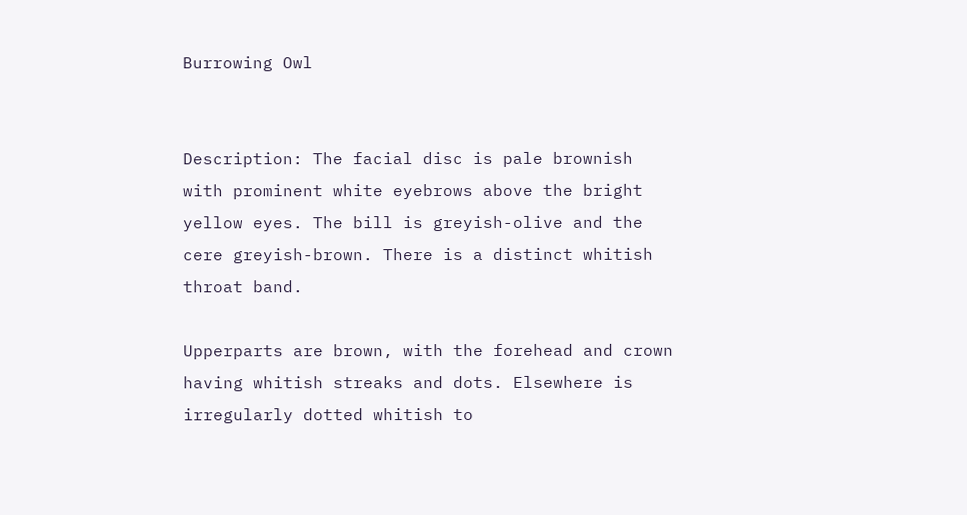Burrowing Owl


Description: The facial disc is pale brownish with prominent white eyebrows above the bright yellow eyes. The bill is greyish-olive and the cere greyish-brown. There is a distinct whitish throat band.

Upperparts are brown, with the forehead and crown having whitish streaks and dots. Elsewhere is irregularly dotted whitish to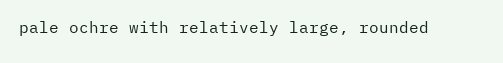pale ochre with relatively large, rounded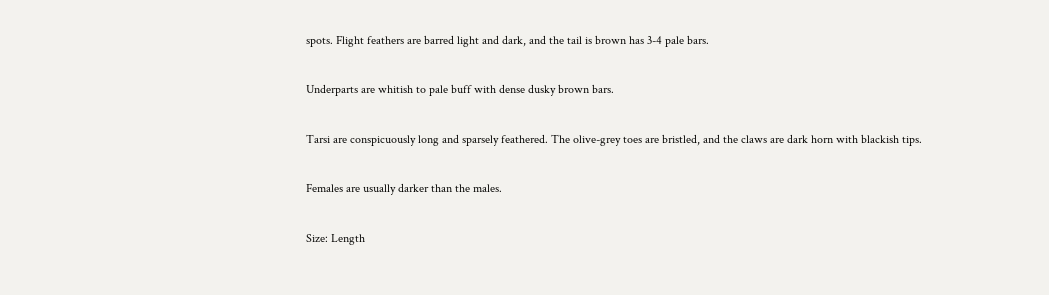spots. Flight feathers are barred light and dark, and the tail is brown has 3-4 pale bars.

Underparts are whitish to pale buff with dense dusky brown bars.

Tarsi are conspicuously long and sparsely feathered. The olive-grey toes are bristled, and the claws are dark horn with blackish tips.

Females are usually darker than the males.

Size: Length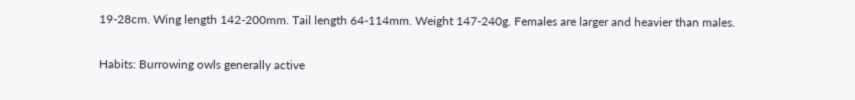19-28cm. Wing length 142-200mm. Tail length 64-114mm. Weight 147-240g. Females are larger and heavier than males.

Habits: Burrowing owls generally active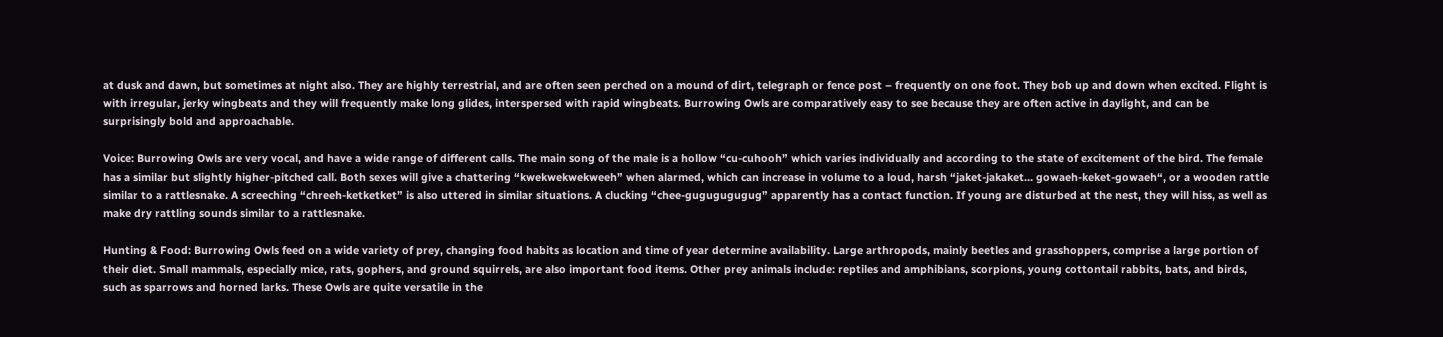at dusk and dawn, but sometimes at night also. They are highly terrestrial, and are often seen perched on a mound of dirt, telegraph or fence post – frequently on one foot. They bob up and down when excited. Flight is with irregular, jerky wingbeats and they will frequently make long glides, interspersed with rapid wingbeats. Burrowing Owls are comparatively easy to see because they are often active in daylight, and can be surprisingly bold and approachable.

Voice: Burrowing Owls are very vocal, and have a wide range of different calls. The main song of the male is a hollow “cu-cuhooh” which varies individually and according to the state of excitement of the bird. The female has a similar but slightly higher-pitched call. Both sexes will give a chattering “kwekwekwekweeh” when alarmed, which can increase in volume to a loud, harsh “jaket-jakaket… gowaeh-keket-gowaeh“, or a wooden rattle similar to a rattlesnake. A screeching “chreeh-ketketket” is also uttered in similar situations. A clucking “chee-gugugugugug” apparently has a contact function. If young are disturbed at the nest, they will hiss, as well as make dry rattling sounds similar to a rattlesnake.

Hunting & Food: Burrowing Owls feed on a wide variety of prey, changing food habits as location and time of year determine availability. Large arthropods, mainly beetles and grasshoppers, comprise a large portion of their diet. Small mammals, especially mice, rats, gophers, and ground squirrels, are also important food items. Other prey animals include: reptiles and amphibians, scorpions, young cottontail rabbits, bats, and birds, such as sparrows and horned larks. These Owls are quite versatile in the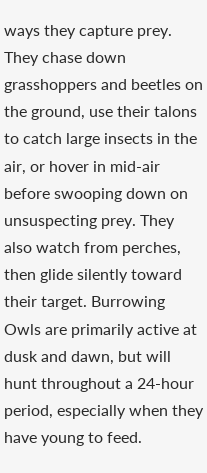ways they capture prey. They chase down grasshoppers and beetles on the ground, use their talons to catch large insects in the air, or hover in mid-air before swooping down on unsuspecting prey. They also watch from perches, then glide silently toward their target. Burrowing Owls are primarily active at dusk and dawn, but will hunt throughout a 24-hour period, especially when they have young to feed.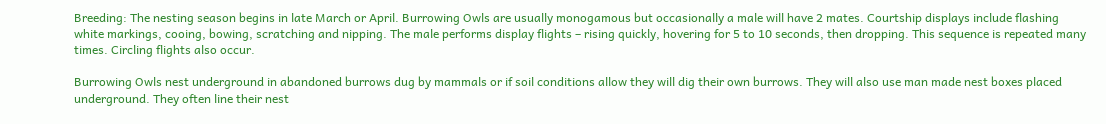Breeding: The nesting season begins in late March or April. Burrowing Owls are usually monogamous but occasionally a male will have 2 mates. Courtship displays include flashing white markings, cooing, bowing, scratching and nipping. The male performs display flights – rising quickly, hovering for 5 to 10 seconds, then dropping. This sequence is repeated many times. Circling flights also occur.

Burrowing Owls nest underground in abandoned burrows dug by mammals or if soil conditions allow they will dig their own burrows. They will also use man made nest boxes placed underground. They often line their nest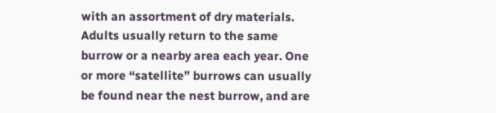with an assortment of dry materials. Adults usually return to the same burrow or a nearby area each year. One or more “satellite” burrows can usually be found near the nest burrow, and are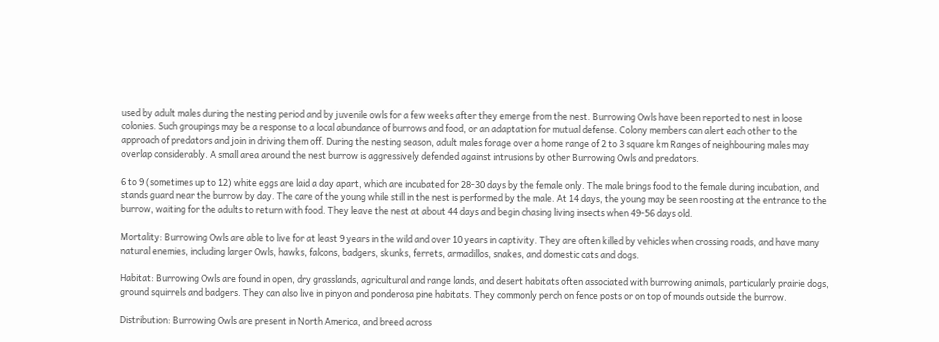used by adult males during the nesting period and by juvenile owls for a few weeks after they emerge from the nest. Burrowing Owls have been reported to nest in loose colonies. Such groupings may be a response to a local abundance of burrows and food, or an adaptation for mutual defense. Colony members can alert each other to the approach of predators and join in driving them off. During the nesting season, adult males forage over a home range of 2 to 3 square km Ranges of neighbouring males may overlap considerably. A small area around the nest burrow is aggressively defended against intrusions by other Burrowing Owls and predators.

6 to 9 (sometimes up to 12) white eggs are laid a day apart, which are incubated for 28-30 days by the female only. The male brings food to the female during incubation, and stands guard near the burrow by day. The care of the young while still in the nest is performed by the male. At 14 days, the young may be seen roosting at the entrance to the burrow, waiting for the adults to return with food. They leave the nest at about 44 days and begin chasing living insects when 49-56 days old.

Mortality: Burrowing Owls are able to live for at least 9 years in the wild and over 10 years in captivity. They are often killed by vehicles when crossing roads, and have many natural enemies, including larger Owls, hawks, falcons, badgers, skunks, ferrets, armadillos, snakes, and domestic cats and dogs.

Habitat: Burrowing Owls are found in open, dry grasslands, agricultural and range lands, and desert habitats often associated with burrowing animals, particularly prairie dogs, ground squirrels and badgers. They can also live in pinyon and ponderosa pine habitats. They commonly perch on fence posts or on top of mounds outside the burrow.

Distribution: Burrowing Owls are present in North America, and breed across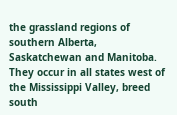the grassland regions of southern Alberta, Saskatchewan and Manitoba. They occur in all states west of the Mississippi Valley, breed south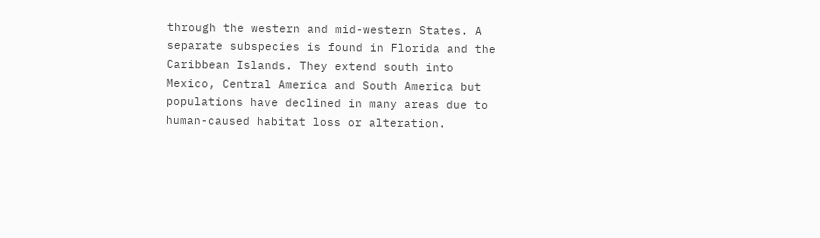through the western and mid-western States. A separate subspecies is found in Florida and the Caribbean Islands. They extend south into Mexico, Central America and South America but populations have declined in many areas due to human-caused habitat loss or alteration.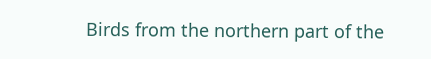Birds from the northern part of the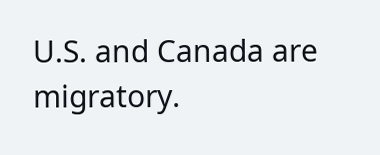U.S. and Canada are migratory.